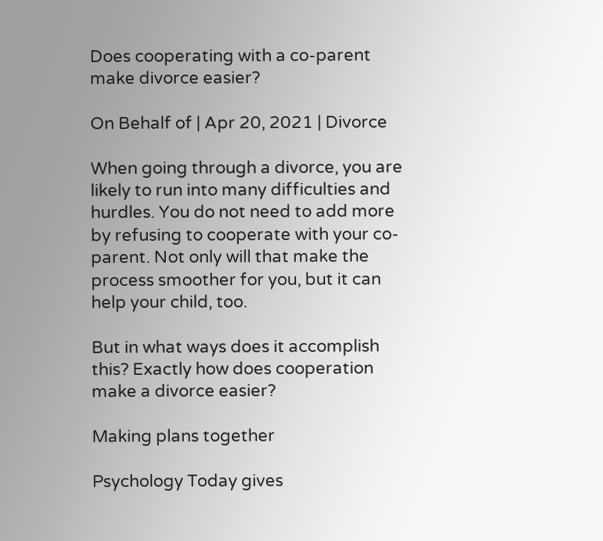Does cooperating with a co-parent make divorce easier?

On Behalf of | Apr 20, 2021 | Divorce

When going through a divorce, you are likely to run into many difficulties and hurdles. You do not need to add more by refusing to cooperate with your co-parent. Not only will that make the process smoother for you, but it can help your child, too.

But in what ways does it accomplish this? Exactly how does cooperation make a divorce easier?

Making plans together

Psychology Today gives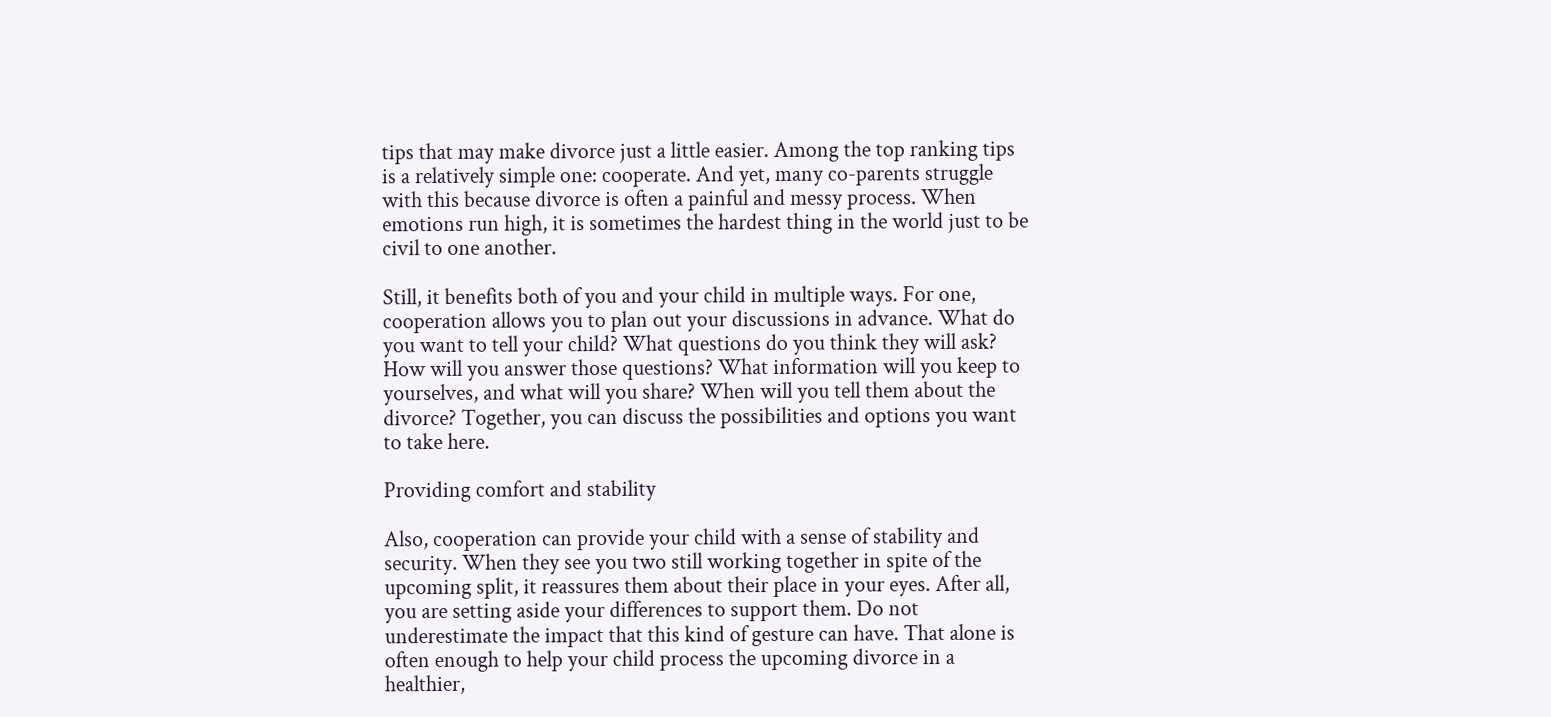tips that may make divorce just a little easier. Among the top ranking tips is a relatively simple one: cooperate. And yet, many co-parents struggle with this because divorce is often a painful and messy process. When emotions run high, it is sometimes the hardest thing in the world just to be civil to one another.

Still, it benefits both of you and your child in multiple ways. For one, cooperation allows you to plan out your discussions in advance. What do you want to tell your child? What questions do you think they will ask? How will you answer those questions? What information will you keep to yourselves, and what will you share? When will you tell them about the divorce? Together, you can discuss the possibilities and options you want to take here.

Providing comfort and stability

Also, cooperation can provide your child with a sense of stability and security. When they see you two still working together in spite of the upcoming split, it reassures them about their place in your eyes. After all, you are setting aside your differences to support them. Do not underestimate the impact that this kind of gesture can have. That alone is often enough to help your child process the upcoming divorce in a healthier,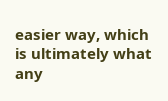easier way, which is ultimately what any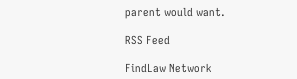parent would want.

RSS Feed

FindLaw Network